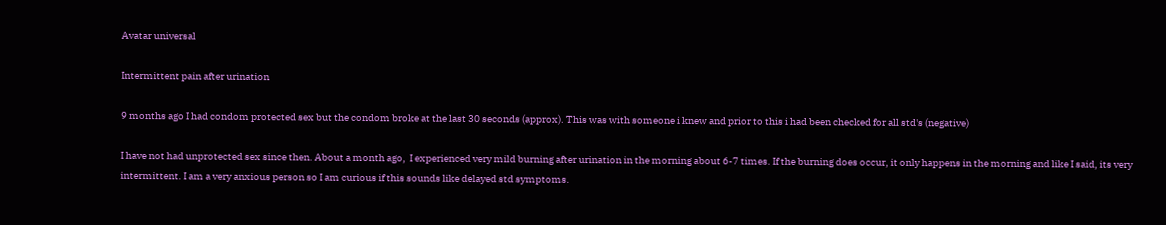Avatar universal

Intermittent pain after urination

9 months ago I had condom protected sex but the condom broke at the last 30 seconds (approx). This was with someone i knew and prior to this i had been checked for all std's (negative)

I have not had unprotected sex since then. About a month ago,  I experienced very mild burning after urination in the morning about 6-7 times. If the burning does occur, it only happens in the morning and like I said, its very intermittent. I am a very anxious person so I am curious if this sounds like delayed std symptoms.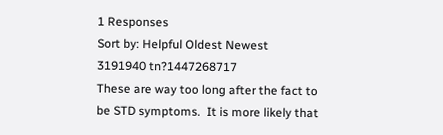1 Responses
Sort by: Helpful Oldest Newest
3191940 tn?1447268717
These are way too long after the fact to be STD symptoms.  It is more likely that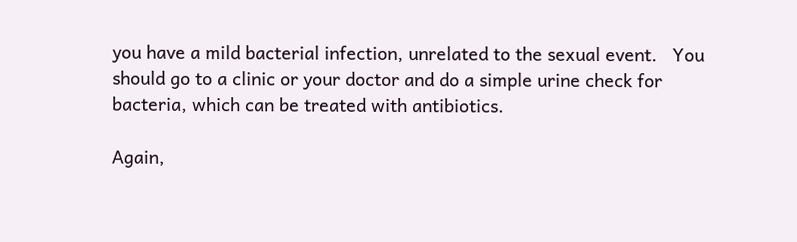you have a mild bacterial infection, unrelated to the sexual event.   You should go to a clinic or your doctor and do a simple urine check for bacteria, which can be treated with antibiotics.

Again,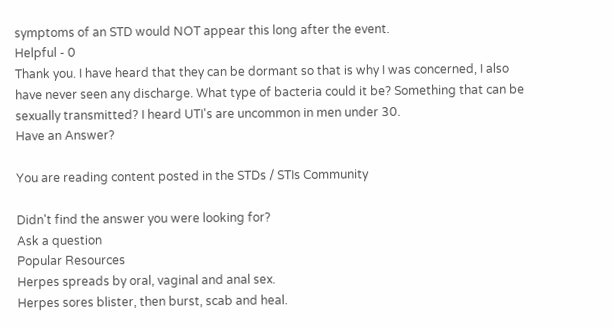symptoms of an STD would NOT appear this long after the event.
Helpful - 0
Thank you. I have heard that they can be dormant so that is why I was concerned, I also have never seen any discharge. What type of bacteria could it be? Something that can be sexually transmitted? I heard UTI's are uncommon in men under 30.
Have an Answer?

You are reading content posted in the STDs / STIs Community

Didn't find the answer you were looking for?
Ask a question
Popular Resources
Herpes spreads by oral, vaginal and anal sex.
Herpes sores blister, then burst, scab and heal.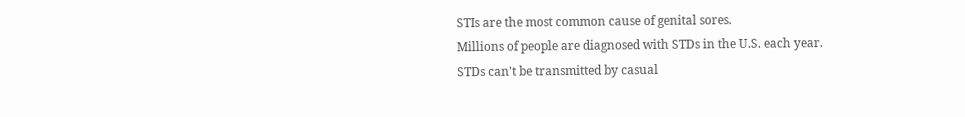STIs are the most common cause of genital sores.
Millions of people are diagnosed with STDs in the U.S. each year.
STDs can't be transmitted by casual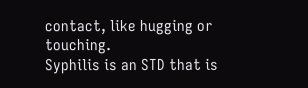contact, like hugging or touching.
Syphilis is an STD that is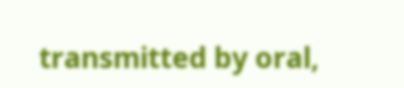transmitted by oral,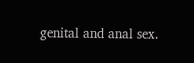genital and anal sex.